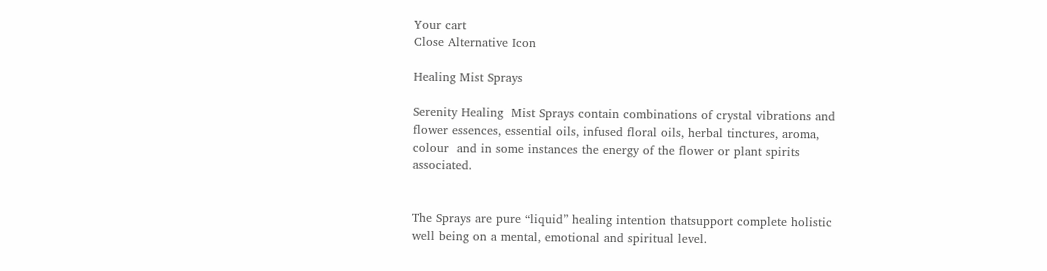Your cart
Close Alternative Icon

Healing Mist Sprays

Serenity Healing  Mist Sprays contain combinations of crystal vibrations and flower essences, essential oils, infused floral oils, herbal tinctures, aroma, colour  and in some instances the energy of the flower or plant spirits associated.


The Sprays are pure “liquid” healing intention thatsupport complete holistic well being on a mental, emotional and spiritual level.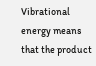Vibrational energy means that the product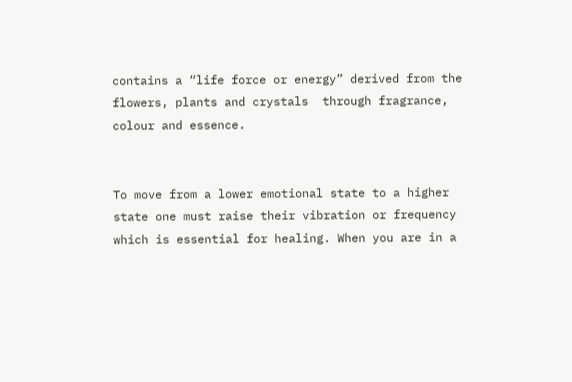contains a “life force or energy” derived from the flowers, plants and crystals  through fragrance, colour and essence.


To move from a lower emotional state to a higher state one must raise their vibration or frequency which is essential for healing. When you are in a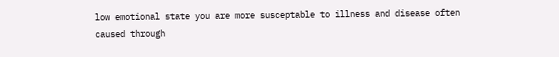low emotional state you are more susceptable to illness and disease often caused through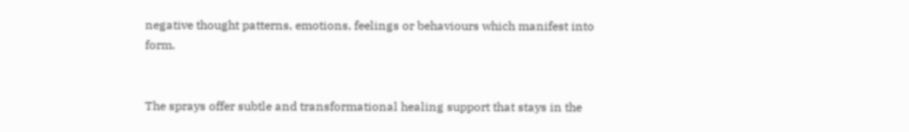negative thought patterns, emotions, feelings or behaviours which manifest into form.


The sprays offer subtle and transformational healing support that stays in the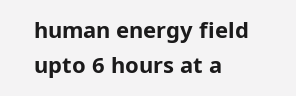human energy field upto 6 hours at a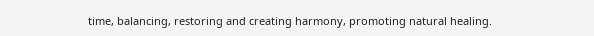time, balancing, restoring and creating harmony, promoting natural healing.